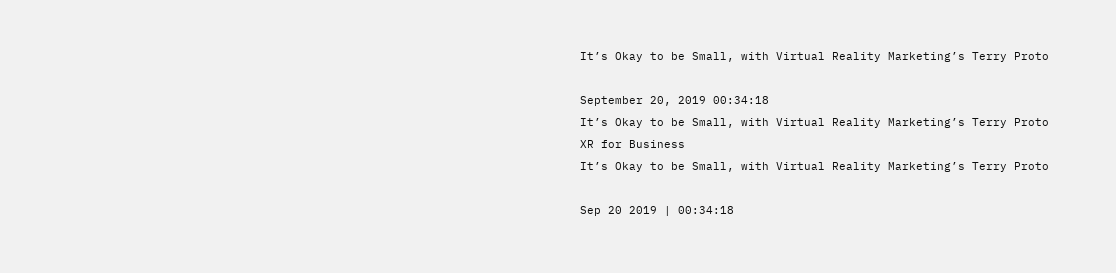It’s Okay to be Small, with Virtual Reality Marketing’s Terry Proto

September 20, 2019 00:34:18
It’s Okay to be Small, with Virtual Reality Marketing’s Terry Proto
XR for Business
It’s Okay to be Small, with Virtual Reality Marketing’s Terry Proto

Sep 20 2019 | 00:34:18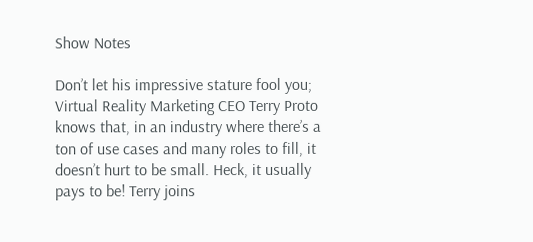Show Notes

Don’t let his impressive stature fool you; Virtual Reality Marketing CEO Terry Proto knows that, in an industry where there’s a ton of use cases and many roles to fill, it doesn’t hurt to be small. Heck, it usually pays to be! Terry joins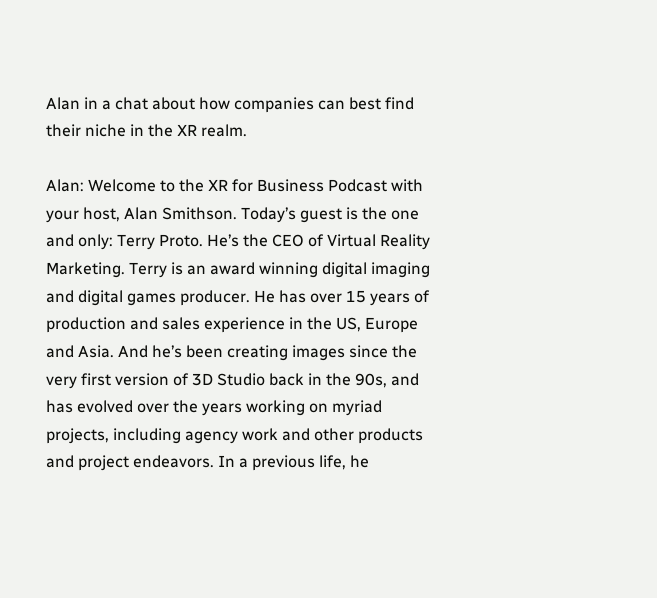Alan in a chat about how companies can best find their niche in the XR realm.

Alan: Welcome to the XR for Business Podcast with your host, Alan Smithson. Today’s guest is the one and only: Terry Proto. He’s the CEO of Virtual Reality Marketing. Terry is an award winning digital imaging and digital games producer. He has over 15 years of production and sales experience in the US, Europe and Asia. And he’s been creating images since the very first version of 3D Studio back in the 90s, and has evolved over the years working on myriad projects, including agency work and other products and project endeavors. In a previous life, he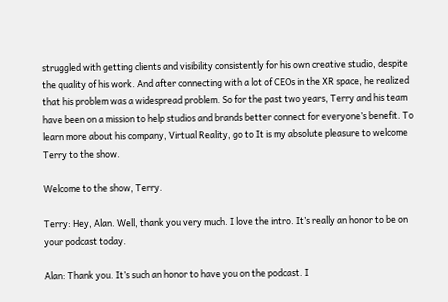struggled with getting clients and visibility consistently for his own creative studio, despite the quality of his work. And after connecting with a lot of CEOs in the XR space, he realized that his problem was a widespread problem. So for the past two years, Terry and his team have been on a mission to help studios and brands better connect for everyone’s benefit. To learn more about his company, Virtual Reality, go to It is my absolute pleasure to welcome Terry to the show.

Welcome to the show, Terry.

Terry: Hey, Alan. Well, thank you very much. I love the intro. It’s really an honor to be on your podcast today.

Alan: Thank you. It’s such an honor to have you on the podcast. I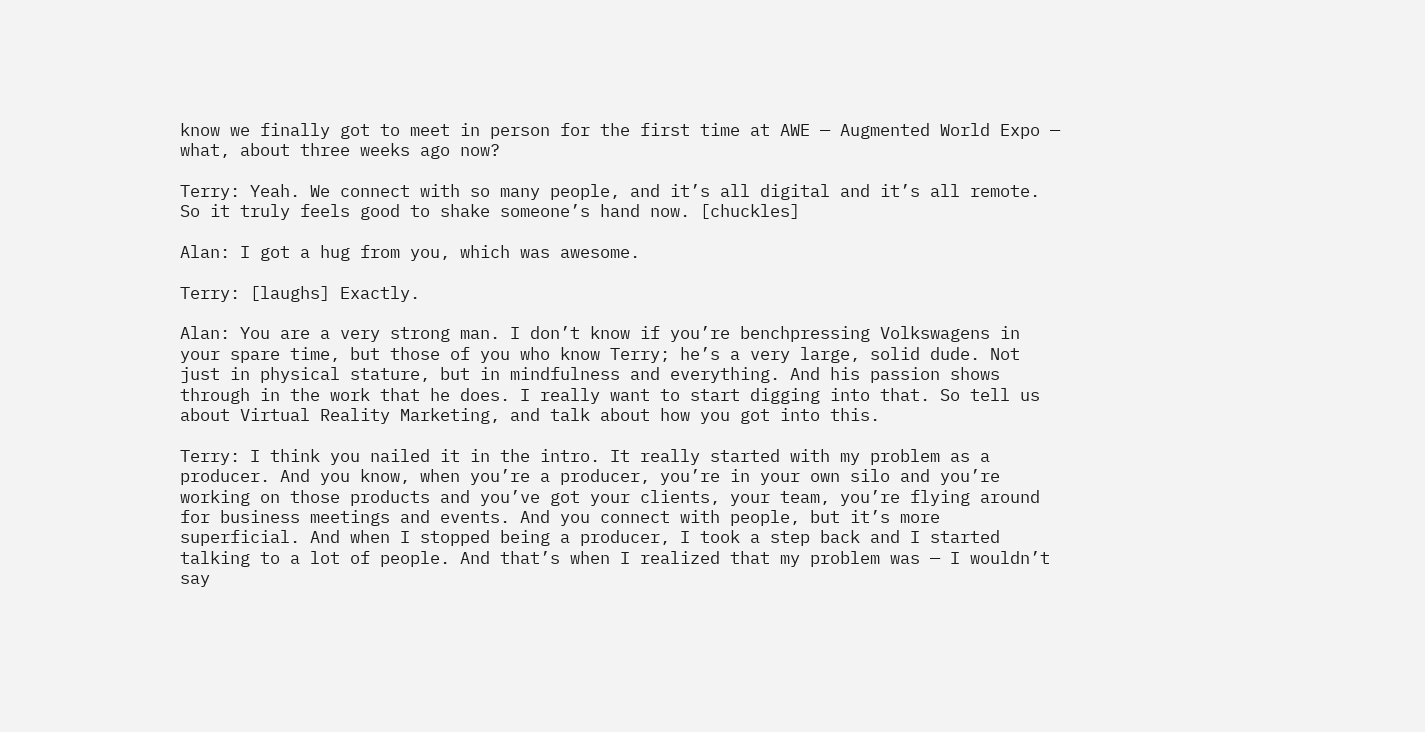know we finally got to meet in person for the first time at AWE — Augmented World Expo — what, about three weeks ago now?

Terry: Yeah. We connect with so many people, and it’s all digital and it’s all remote. So it truly feels good to shake someone’s hand now. [chuckles]

Alan: I got a hug from you, which was awesome.

Terry: [laughs] Exactly.

Alan: You are a very strong man. I don’t know if you’re benchpressing Volkswagens in your spare time, but those of you who know Terry; he’s a very large, solid dude. Not just in physical stature, but in mindfulness and everything. And his passion shows through in the work that he does. I really want to start digging into that. So tell us about Virtual Reality Marketing, and talk about how you got into this.

Terry: I think you nailed it in the intro. It really started with my problem as a producer. And you know, when you’re a producer, you’re in your own silo and you’re working on those products and you’ve got your clients, your team, you’re flying around for business meetings and events. And you connect with people, but it’s more superficial. And when I stopped being a producer, I took a step back and I started talking to a lot of people. And that’s when I realized that my problem was — I wouldn’t say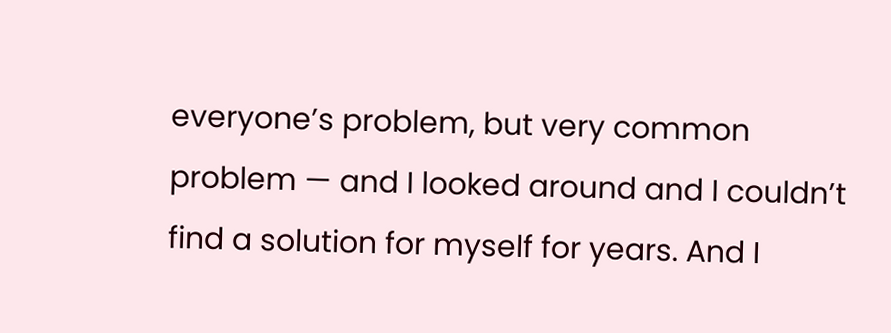everyone’s problem, but very common problem — and I looked around and I couldn’t find a solution for myself for years. And I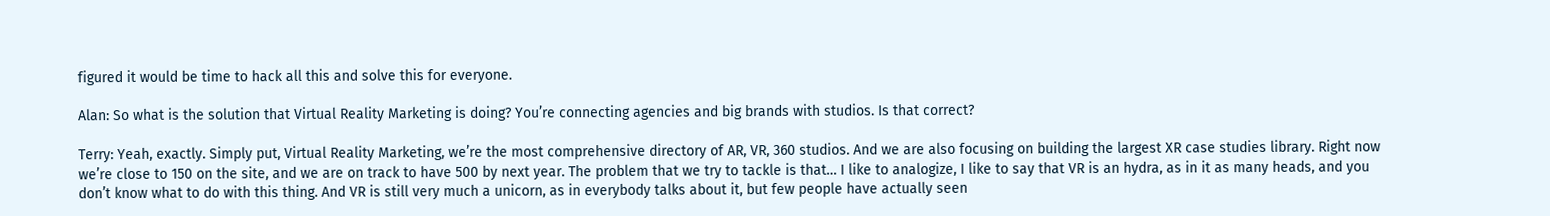figured it would be time to hack all this and solve this for everyone.

Alan: So what is the solution that Virtual Reality Marketing is doing? You’re connecting agencies and big brands with studios. Is that correct?

Terry: Yeah, exactly. Simply put, Virtual Reality Marketing, we’re the most comprehensive directory of AR, VR, 360 studios. And we are also focusing on building the largest XR case studies library. Right now we’re close to 150 on the site, and we are on track to have 500 by next year. The problem that we try to tackle is that… I like to analogize, I like to say that VR is an hydra, as in it as many heads, and you don’t know what to do with this thing. And VR is still very much a unicorn, as in everybody talks about it, but few people have actually seen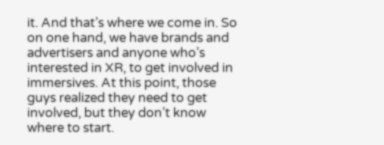it. And that’s where we come in. So on one hand, we have brands and advertisers and anyone who’s interested in XR, to get involved in immersives. At this point, those guys realized they need to get involved, but they don’t know where to start.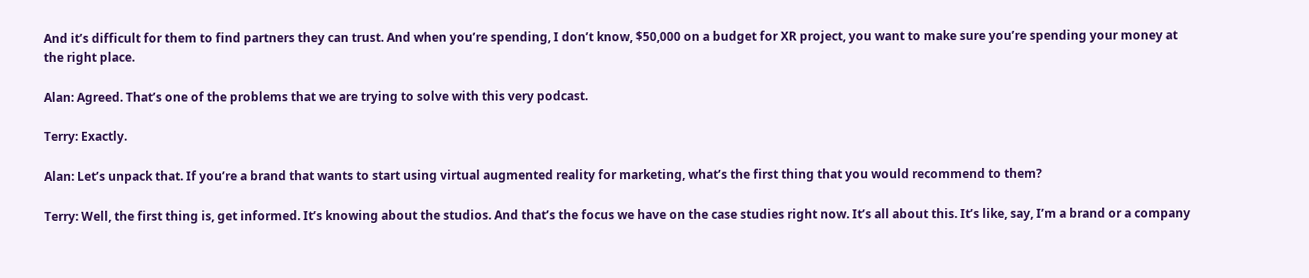And it’s difficult for them to find partners they can trust. And when you’re spending, I don’t know, $50,000 on a budget for XR project, you want to make sure you’re spending your money at the right place.

Alan: Agreed. That’s one of the problems that we are trying to solve with this very podcast.

Terry: Exactly.

Alan: Let’s unpack that. If you’re a brand that wants to start using virtual augmented reality for marketing, what’s the first thing that you would recommend to them?

Terry: Well, the first thing is, get informed. It’s knowing about the studios. And that’s the focus we have on the case studies right now. It’s all about this. It’s like, say, I’m a brand or a company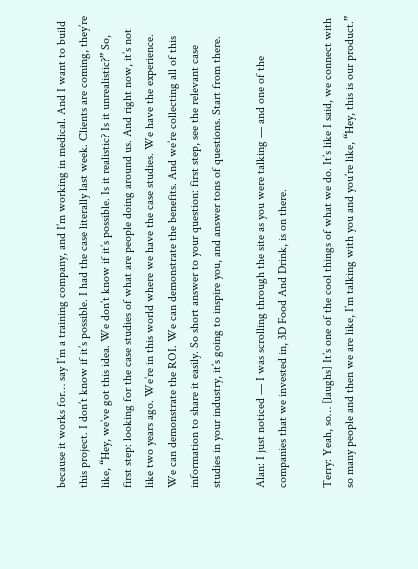because it works for… say I’m a training company, and I’m working in medical. And I want to build this project. I don’t know if it’s possible. I had the case literally last week. Clients are coming, they’re like, “Hey, we’ve got this idea. We don’t know if it’s possible. Is it realistic? Is it unrealistic?” So, first step: looking for the case studies of what are people doing around us. And right now, it’s not like two years ago. We’re in this world where we have the case studies. We have the experience. We can demonstrate the ROI. We can demonstrate the benefits. And we’re collecting all of this information to share it easily. So short answer to your question: first step, see the relevant case studies in your industry, it’s going to inspire you, and answer tons of questions. Start from there.

Alan: I just noticed — I was scrolling through the site as you were talking — and one of the companies that we invested in, 3D Food And Drink, is on there.

Terry: Yeah, so… [laughs] It’s one of the cool things of what we do. It’s like I said, we connect with so many people and then we are like, I’m talking with you and you’re like, “Hey, this is our product.”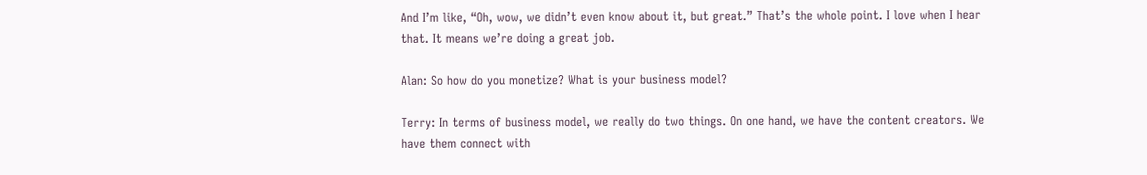And I’m like, “Oh, wow, we didn’t even know about it, but great.” That’s the whole point. I love when I hear that. It means we’re doing a great job.

Alan: So how do you monetize? What is your business model?

Terry: In terms of business model, we really do two things. On one hand, we have the content creators. We have them connect with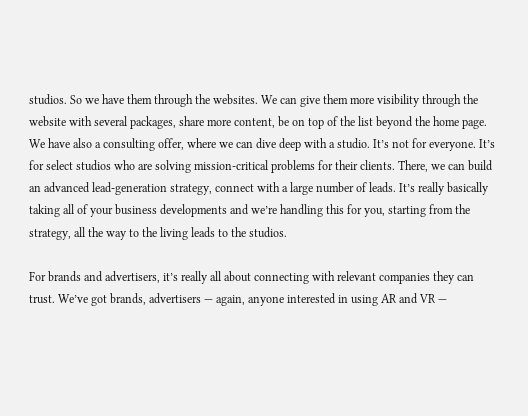studios. So we have them through the websites. We can give them more visibility through the website with several packages, share more content, be on top of the list beyond the home page. We have also a consulting offer, where we can dive deep with a studio. It’s not for everyone. It’s for select studios who are solving mission-critical problems for their clients. There, we can build an advanced lead-generation strategy, connect with a large number of leads. It’s really basically taking all of your business developments and we’re handling this for you, starting from the strategy, all the way to the living leads to the studios.

For brands and advertisers, it’s really all about connecting with relevant companies they can trust. We’ve got brands, advertisers — again, anyone interested in using AR and VR —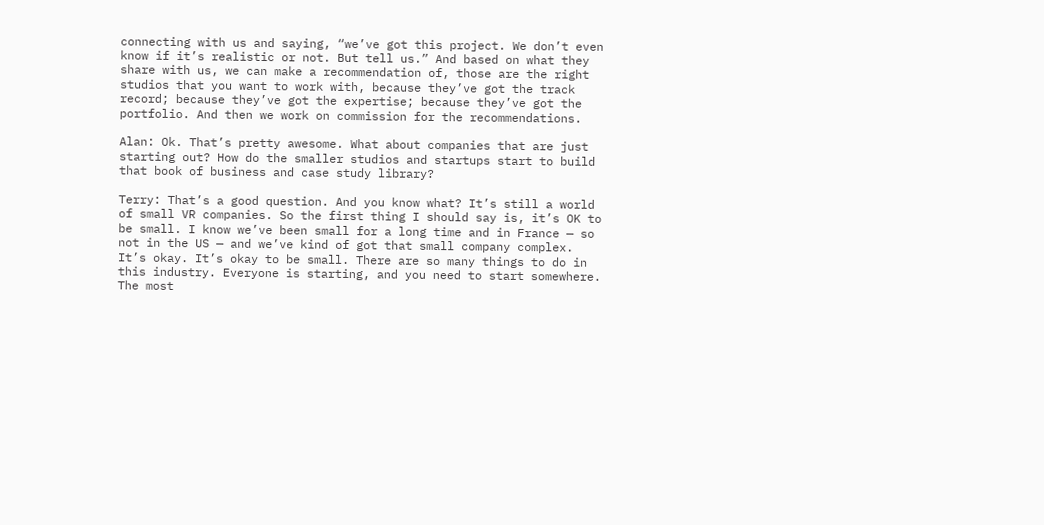connecting with us and saying, “we’ve got this project. We don’t even know if it’s realistic or not. But tell us.” And based on what they share with us, we can make a recommendation of, those are the right studios that you want to work with, because they’ve got the track record; because they’ve got the expertise; because they’ve got the portfolio. And then we work on commission for the recommendations.

Alan: Ok. That’s pretty awesome. What about companies that are just starting out? How do the smaller studios and startups start to build that book of business and case study library?

Terry: That’s a good question. And you know what? It’s still a world of small VR companies. So the first thing I should say is, it’s OK to be small. I know we’ve been small for a long time and in France — so not in the US — and we’ve kind of got that small company complex. It’s okay. It’s okay to be small. There are so many things to do in this industry. Everyone is starting, and you need to start somewhere. The most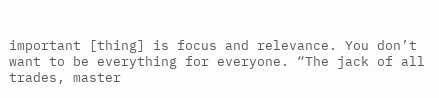important [thing] is focus and relevance. You don’t want to be everything for everyone. “The jack of all trades, master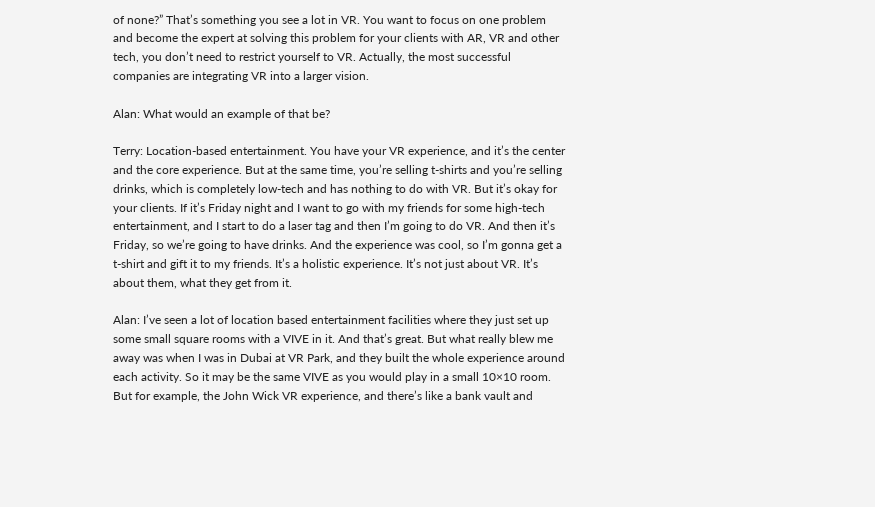of none?” That’s something you see a lot in VR. You want to focus on one problem and become the expert at solving this problem for your clients with AR, VR and other tech, you don’t need to restrict yourself to VR. Actually, the most successful companies are integrating VR into a larger vision.

Alan: What would an example of that be?

Terry: Location-based entertainment. You have your VR experience, and it’s the center and the core experience. But at the same time, you’re selling t-shirts and you’re selling drinks, which is completely low-tech and has nothing to do with VR. But it’s okay for your clients. If it’s Friday night and I want to go with my friends for some high-tech entertainment, and I start to do a laser tag and then I’m going to do VR. And then it’s Friday, so we’re going to have drinks. And the experience was cool, so I’m gonna get a t-shirt and gift it to my friends. It’s a holistic experience. It’s not just about VR. It’s about them, what they get from it.

Alan: I’ve seen a lot of location based entertainment facilities where they just set up some small square rooms with a VIVE in it. And that’s great. But what really blew me away was when I was in Dubai at VR Park, and they built the whole experience around each activity. So it may be the same VIVE as you would play in a small 10×10 room. But for example, the John Wick VR experience, and there’s like a bank vault and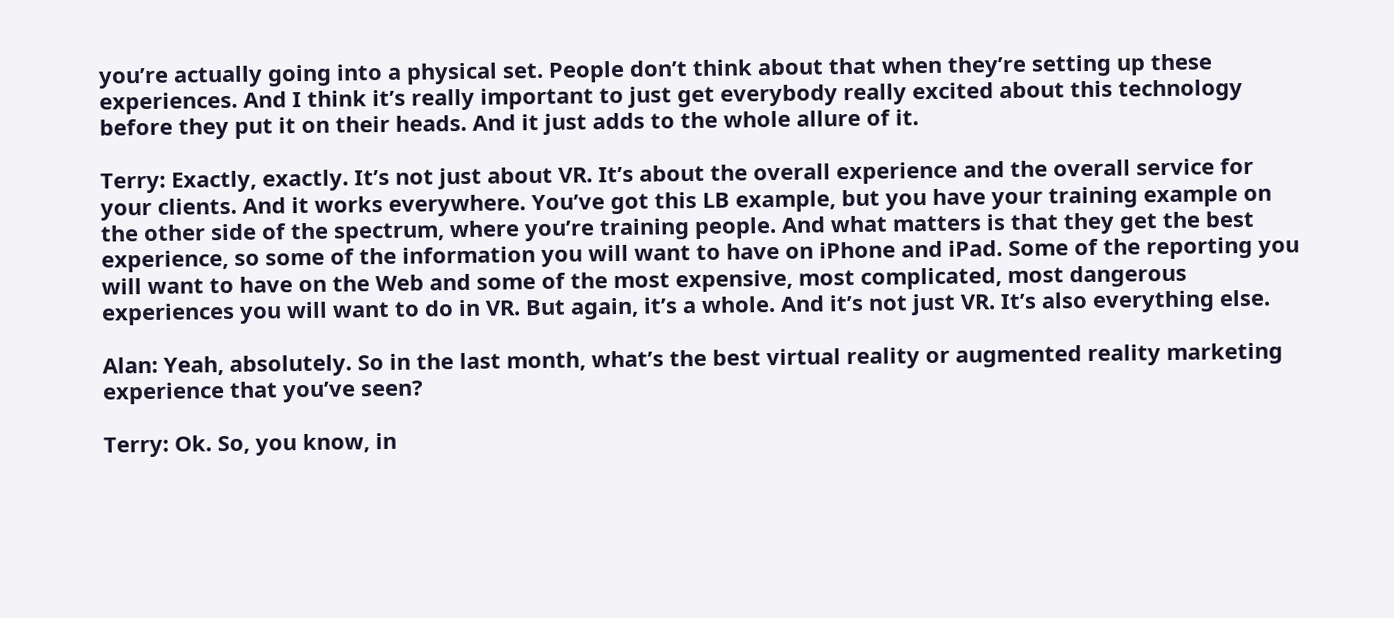you’re actually going into a physical set. People don’t think about that when they’re setting up these experiences. And I think it’s really important to just get everybody really excited about this technology before they put it on their heads. And it just adds to the whole allure of it.

Terry: Exactly, exactly. It’s not just about VR. It’s about the overall experience and the overall service for your clients. And it works everywhere. You’ve got this LB example, but you have your training example on the other side of the spectrum, where you’re training people. And what matters is that they get the best experience, so some of the information you will want to have on iPhone and iPad. Some of the reporting you will want to have on the Web and some of the most expensive, most complicated, most dangerous experiences you will want to do in VR. But again, it’s a whole. And it’s not just VR. It’s also everything else.

Alan: Yeah, absolutely. So in the last month, what’s the best virtual reality or augmented reality marketing experience that you’ve seen?

Terry: Ok. So, you know, in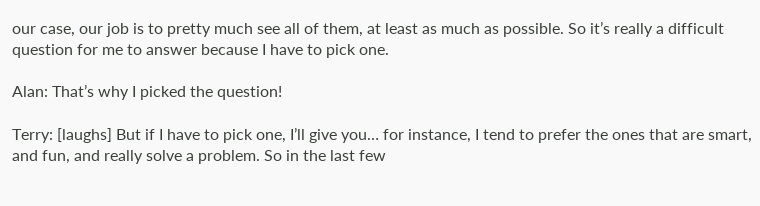our case, our job is to pretty much see all of them, at least as much as possible. So it’s really a difficult question for me to answer because I have to pick one.

Alan: That’s why I picked the question!

Terry: [laughs] But if I have to pick one, I’ll give you… for instance, I tend to prefer the ones that are smart, and fun, and really solve a problem. So in the last few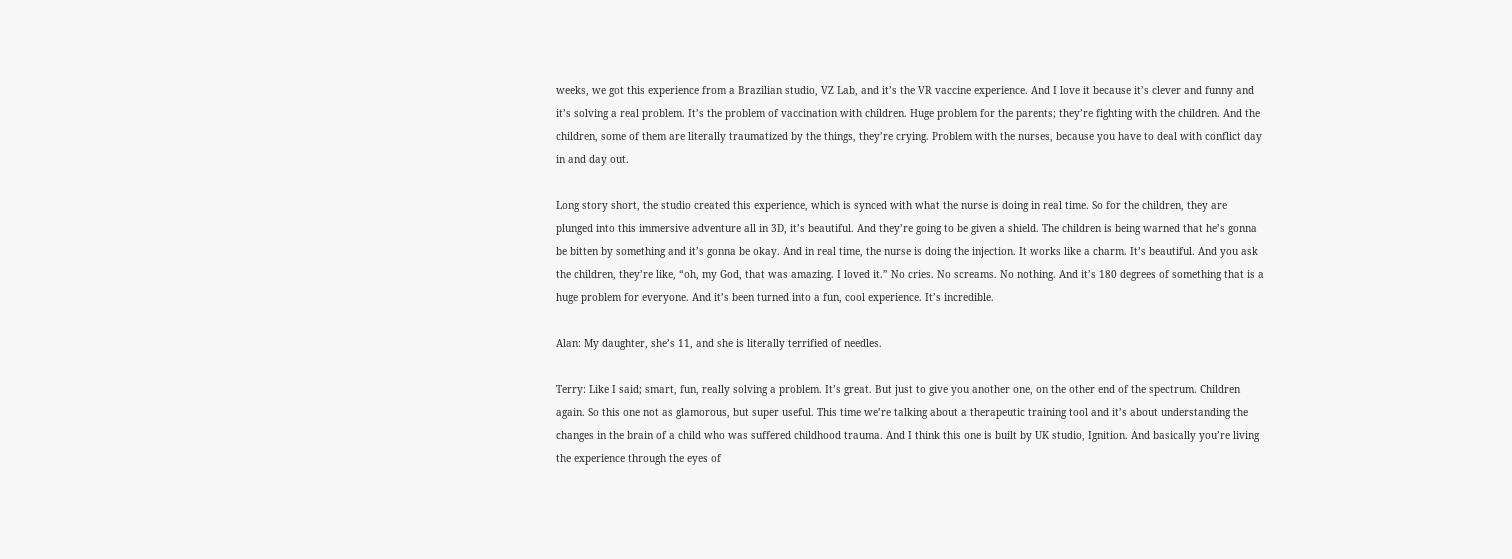weeks, we got this experience from a Brazilian studio, VZ Lab, and it’s the VR vaccine experience. And I love it because it’s clever and funny and it’s solving a real problem. It’s the problem of vaccination with children. Huge problem for the parents; they’re fighting with the children. And the children, some of them are literally traumatized by the things, they’re crying. Problem with the nurses, because you have to deal with conflict day in and day out.

Long story short, the studio created this experience, which is synced with what the nurse is doing in real time. So for the children, they are plunged into this immersive adventure all in 3D, it’s beautiful. And they’re going to be given a shield. The children is being warned that he’s gonna be bitten by something and it’s gonna be okay. And in real time, the nurse is doing the injection. It works like a charm. It’s beautiful. And you ask the children, they’re like, “oh, my God, that was amazing. I loved it.” No cries. No screams. No nothing. And it’s 180 degrees of something that is a huge problem for everyone. And it’s been turned into a fun, cool experience. It’s incredible.

Alan: My daughter, she’s 11, and she is literally terrified of needles.

Terry: Like I said; smart, fun, really solving a problem. It’s great. But just to give you another one, on the other end of the spectrum. Children again. So this one not as glamorous, but super useful. This time we’re talking about a therapeutic training tool and it’s about understanding the changes in the brain of a child who was suffered childhood trauma. And I think this one is built by UK studio, Ignition. And basically you’re living the experience through the eyes of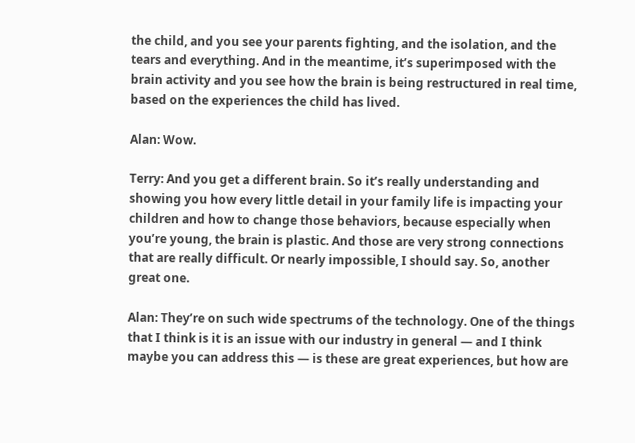the child, and you see your parents fighting, and the isolation, and the tears and everything. And in the meantime, it’s superimposed with the brain activity and you see how the brain is being restructured in real time, based on the experiences the child has lived.

Alan: Wow.

Terry: And you get a different brain. So it’s really understanding and showing you how every little detail in your family life is impacting your children and how to change those behaviors, because especially when you’re young, the brain is plastic. And those are very strong connections that are really difficult. Or nearly impossible, I should say. So, another great one.

Alan: They’re on such wide spectrums of the technology. One of the things that I think is it is an issue with our industry in general — and I think maybe you can address this — is these are great experiences, but how are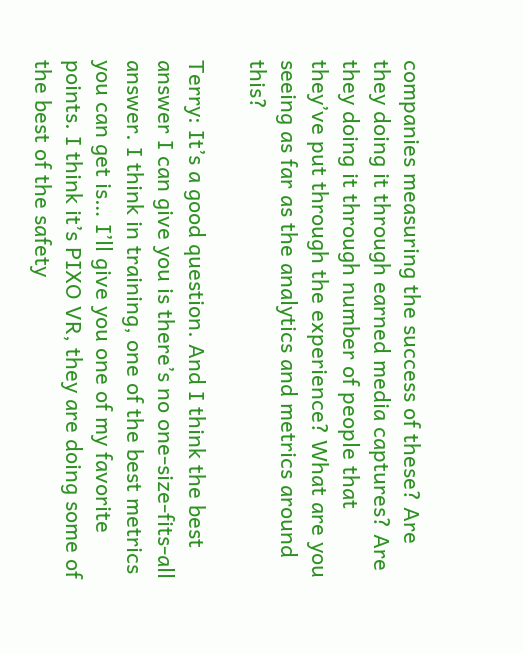companies measuring the success of these? Are they doing it through earned media captures? Are they doing it through number of people that they’ve put through the experience? What are you seeing as far as the analytics and metrics around this?

Terry: It’s a good question. And I think the best answer I can give you is there’s no one-size-fits-all answer. I think in training, one of the best metrics you can get is… I’ll give you one of my favorite points. I think it’s PIXO VR, they are doing some of the best of the safety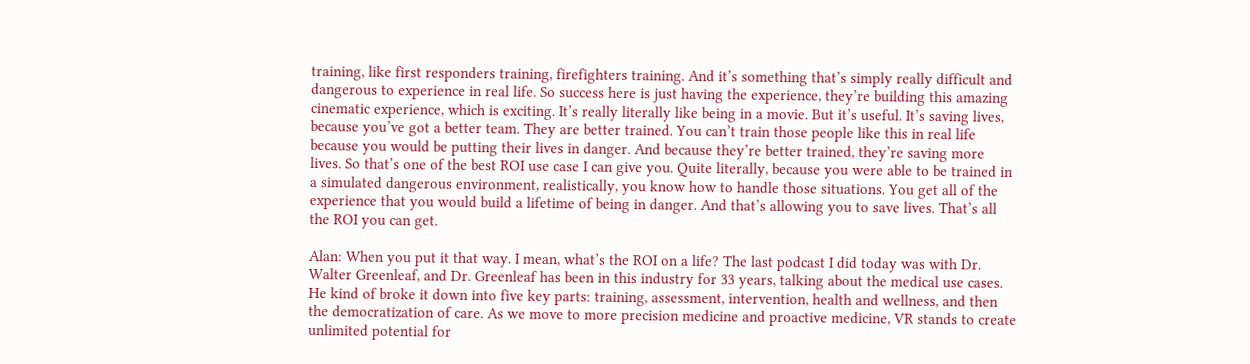training, like first responders training, firefighters training. And it’s something that’s simply really difficult and dangerous to experience in real life. So success here is just having the experience, they’re building this amazing cinematic experience, which is exciting. It’s really literally like being in a movie. But it’s useful. It’s saving lives, because you’ve got a better team. They are better trained. You can’t train those people like this in real life because you would be putting their lives in danger. And because they’re better trained, they’re saving more lives. So that’s one of the best ROI use case I can give you. Quite literally, because you were able to be trained in a simulated dangerous environment, realistically, you know how to handle those situations. You get all of the experience that you would build a lifetime of being in danger. And that’s allowing you to save lives. That’s all the ROI you can get.

Alan: When you put it that way. I mean, what’s the ROI on a life? The last podcast I did today was with Dr. Walter Greenleaf, and Dr. Greenleaf has been in this industry for 33 years, talking about the medical use cases. He kind of broke it down into five key parts: training, assessment, intervention, health and wellness, and then the democratization of care. As we move to more precision medicine and proactive medicine, VR stands to create unlimited potential for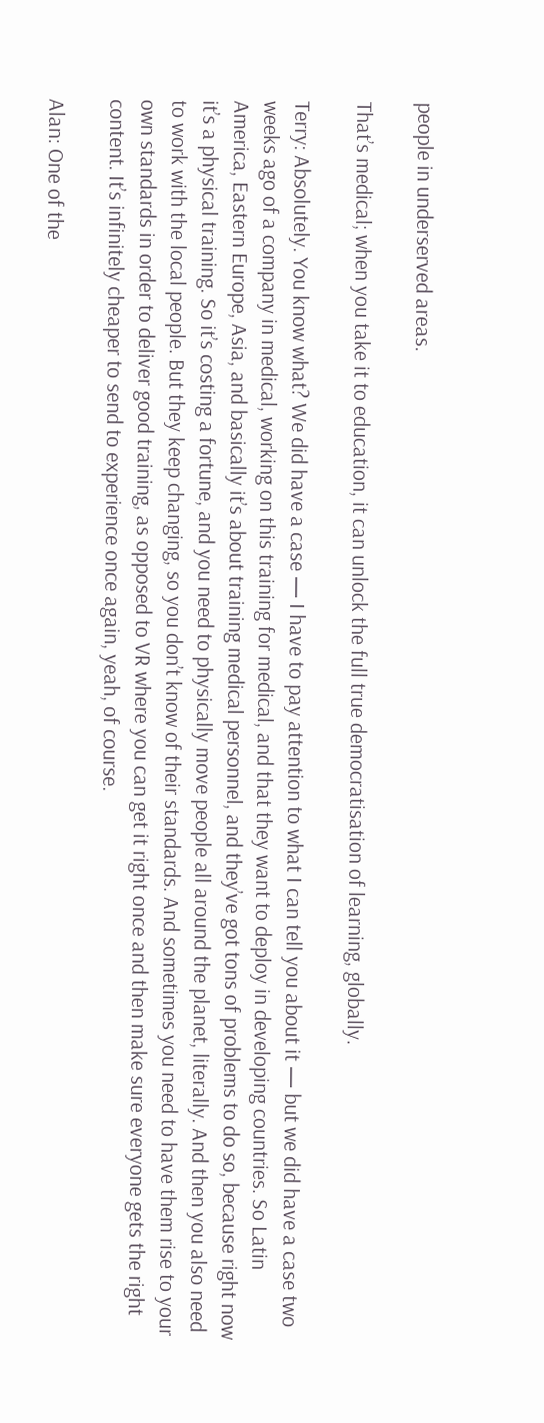people in underserved areas.

That’s medical; when you take it to education, it can unlock the full true democratisation of learning, globally.

Terry: Absolutely. You know what? We did have a case — I have to pay attention to what I can tell you about it — but we did have a case two weeks ago of a company in medical, working on this training for medical, and that they want to deploy in developing countries. So Latin America, Eastern Europe, Asia, and basically it’s about training medical personnel, and they’ve got tons of problems to do so, because right now it’s a physical training. So it’s costing a fortune, and you need to physically move people all around the planet, literally. And then you also need to work with the local people. But they keep changing, so you don’t know of their standards. And sometimes you need to have them rise to your own standards in order to deliver good training, as opposed to VR where you can get it right once and then make sure everyone gets the right content. It’s infinitely cheaper to send to experience once again, yeah, of course.

Alan: One of the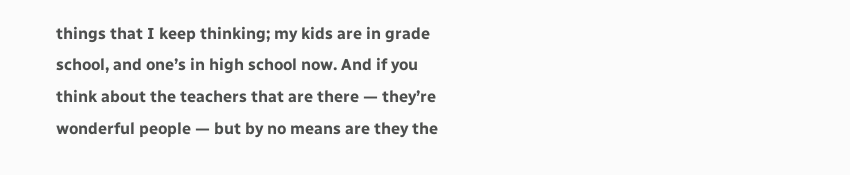things that I keep thinking; my kids are in grade school, and one’s in high school now. And if you think about the teachers that are there — they’re wonderful people — but by no means are they the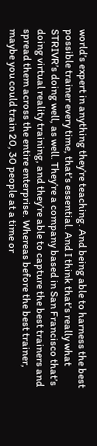world’s expert in anything they’re teaching. And being able to harness the best possible trainer every time, that’s essential. And I think that’s really what STRIVR’s doing well, as well. They’re a company based in San Francisco that’s doing virtual reality training, and they’re able to capture the best trainers and spread them across the entire enterprise. Whereas before the best trainer, maybe you could train 20, 30 people at a time or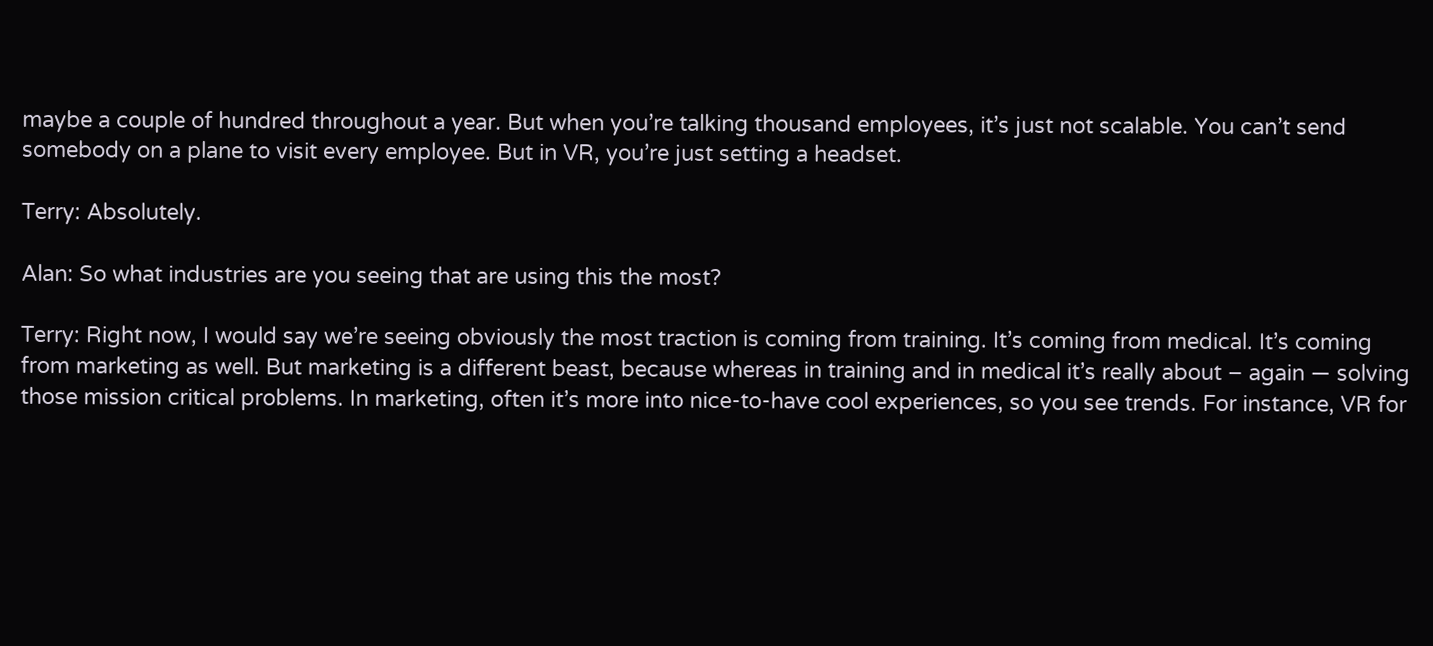maybe a couple of hundred throughout a year. But when you’re talking thousand employees, it’s just not scalable. You can’t send somebody on a plane to visit every employee. But in VR, you’re just setting a headset.

Terry: Absolutely.

Alan: So what industries are you seeing that are using this the most?

Terry: Right now, I would say we’re seeing obviously the most traction is coming from training. It’s coming from medical. It’s coming from marketing as well. But marketing is a different beast, because whereas in training and in medical it’s really about – again — solving those mission critical problems. In marketing, often it’s more into nice-to-have cool experiences, so you see trends. For instance, VR for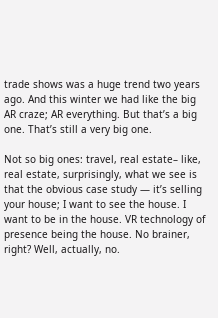trade shows was a huge trend two years ago. And this winter we had like the big AR craze; AR everything. But that’s a big one. That’s still a very big one.

Not so big ones: travel, real estate– like, real estate, surprisingly, what we see is that the obvious case study — it’s selling your house; I want to see the house. I want to be in the house. VR technology of presence being the house. No brainer, right? Well, actually, no.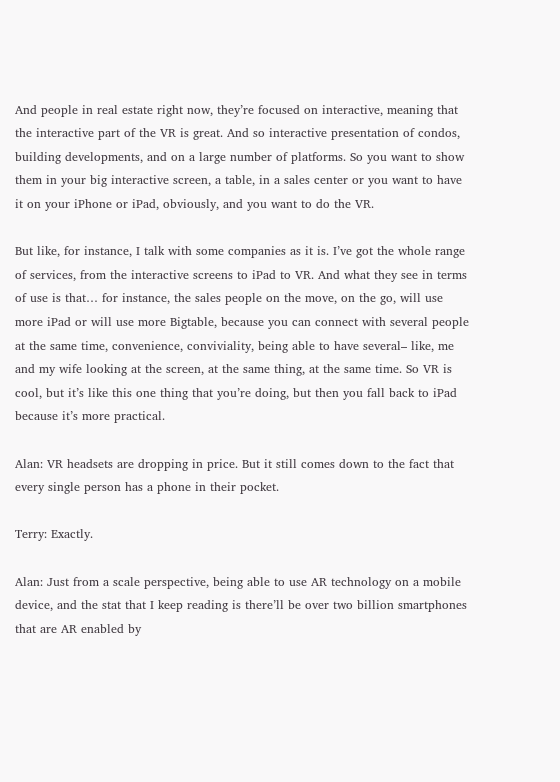And people in real estate right now, they’re focused on interactive, meaning that the interactive part of the VR is great. And so interactive presentation of condos, building developments, and on a large number of platforms. So you want to show them in your big interactive screen, a table, in a sales center or you want to have it on your iPhone or iPad, obviously, and you want to do the VR.

But like, for instance, I talk with some companies as it is. I’ve got the whole range of services, from the interactive screens to iPad to VR. And what they see in terms of use is that… for instance, the sales people on the move, on the go, will use more iPad or will use more Bigtable, because you can connect with several people at the same time, convenience, conviviality, being able to have several– like, me and my wife looking at the screen, at the same thing, at the same time. So VR is cool, but it’s like this one thing that you’re doing, but then you fall back to iPad because it’s more practical.

Alan: VR headsets are dropping in price. But it still comes down to the fact that every single person has a phone in their pocket.

Terry: Exactly.

Alan: Just from a scale perspective, being able to use AR technology on a mobile device, and the stat that I keep reading is there’ll be over two billion smartphones that are AR enabled by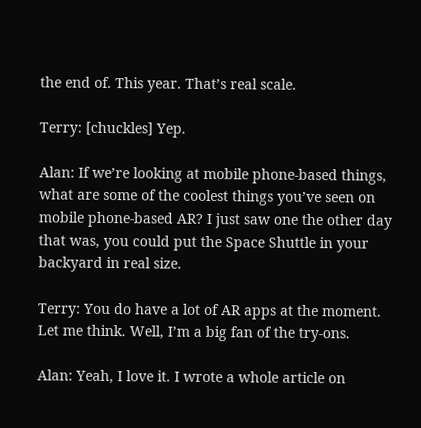the end of. This year. That’s real scale.

Terry: [chuckles] Yep.

Alan: If we’re looking at mobile phone-based things, what are some of the coolest things you’ve seen on mobile phone-based AR? I just saw one the other day that was, you could put the Space Shuttle in your backyard in real size.

Terry: You do have a lot of AR apps at the moment. Let me think. Well, I’m a big fan of the try-ons.

Alan: Yeah, I love it. I wrote a whole article on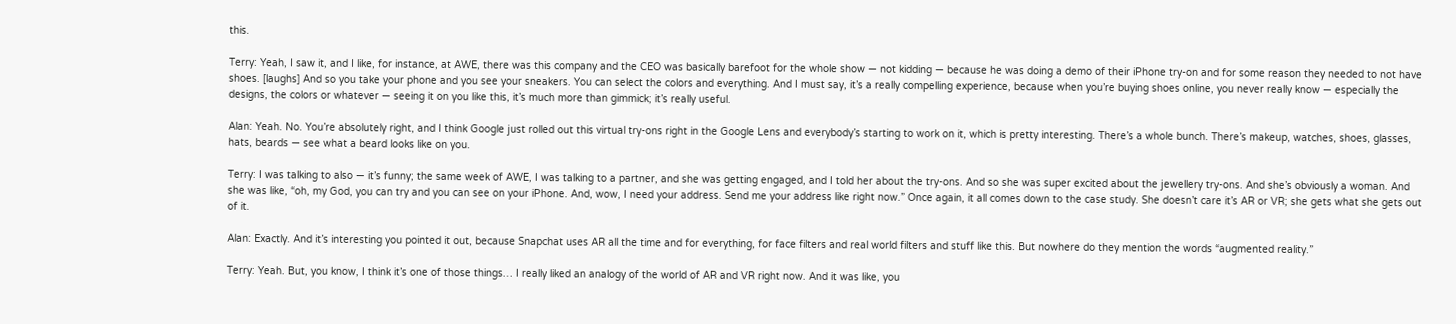this.

Terry: Yeah, I saw it, and I like, for instance, at AWE, there was this company and the CEO was basically barefoot for the whole show — not kidding — because he was doing a demo of their iPhone try-on and for some reason they needed to not have shoes. [laughs] And so you take your phone and you see your sneakers. You can select the colors and everything. And I must say, it’s a really compelling experience, because when you’re buying shoes online, you never really know — especially the designs, the colors or whatever — seeing it on you like this, it’s much more than gimmick; it’s really useful.

Alan: Yeah. No. You’re absolutely right, and I think Google just rolled out this virtual try-ons right in the Google Lens and everybody’s starting to work on it, which is pretty interesting. There’s a whole bunch. There’s makeup, watches, shoes, glasses, hats, beards — see what a beard looks like on you.

Terry: I was talking to also — it’s funny; the same week of AWE, I was talking to a partner, and she was getting engaged, and I told her about the try-ons. And so she was super excited about the jewellery try-ons. And she’s obviously a woman. And she was like, “oh, my God, you can try and you can see on your iPhone. And, wow, I need your address. Send me your address like right now.” Once again, it all comes down to the case study. She doesn’t care it’s AR or VR; she gets what she gets out of it.

Alan: Exactly. And it’s interesting you pointed it out, because Snapchat uses AR all the time and for everything, for face filters and real world filters and stuff like this. But nowhere do they mention the words “augmented reality.”

Terry: Yeah. But, you know, I think it’s one of those things… I really liked an analogy of the world of AR and VR right now. And it was like, you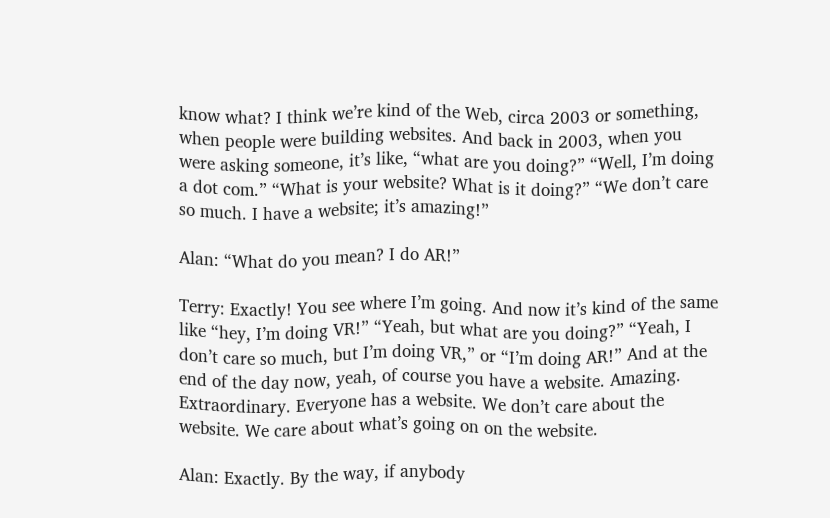know what? I think we’re kind of the Web, circa 2003 or something, when people were building websites. And back in 2003, when you were asking someone, it’s like, “what are you doing?” “Well, I’m doing a dot com.” “What is your website? What is it doing?” “We don’t care so much. I have a website; it’s amazing!”

Alan: “What do you mean? I do AR!”

Terry: Exactly! You see where I’m going. And now it’s kind of the same like “hey, I’m doing VR!” “Yeah, but what are you doing?” “Yeah, I don’t care so much, but I’m doing VR,” or “I’m doing AR!” And at the end of the day now, yeah, of course you have a website. Amazing. Extraordinary. Everyone has a website. We don’t care about the website. We care about what’s going on on the website.

Alan: Exactly. By the way, if anybody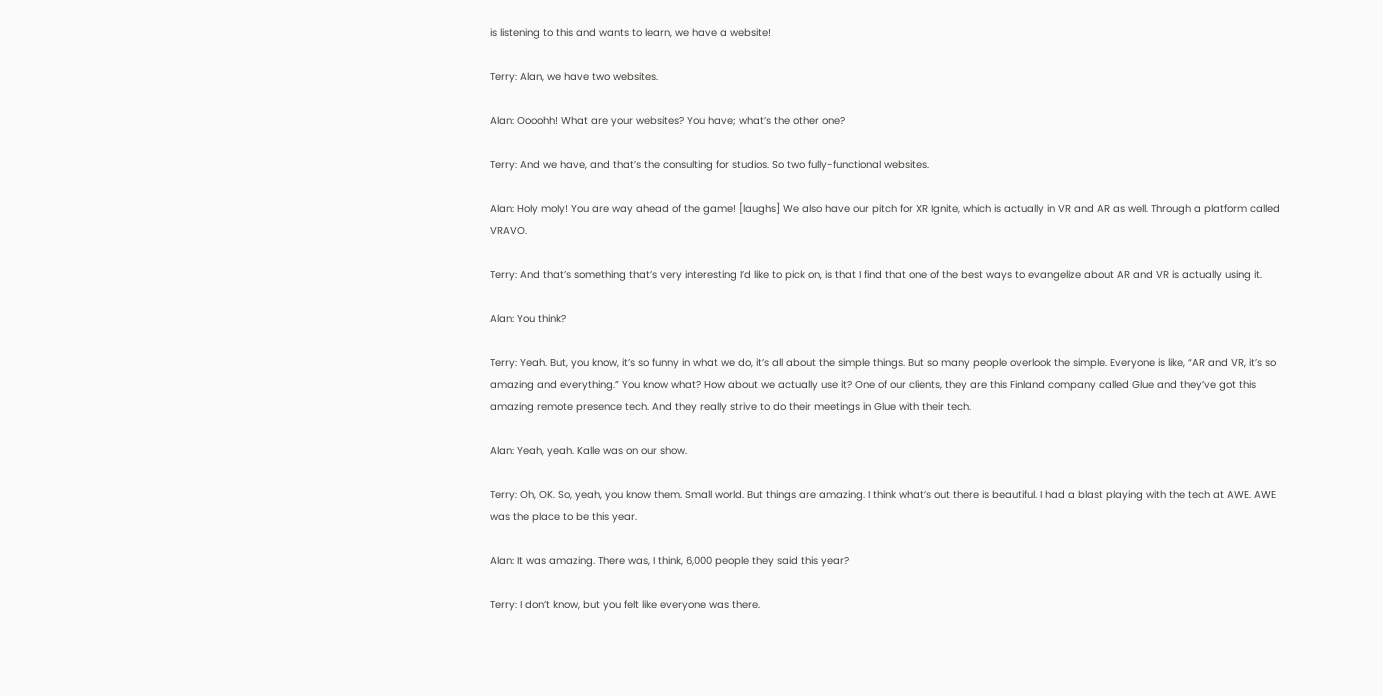is listening to this and wants to learn, we have a website!

Terry: Alan, we have two websites.

Alan: Oooohh! What are your websites? You have; what’s the other one?

Terry: And we have, and that’s the consulting for studios. So two fully-functional websites.

Alan: Holy moly! You are way ahead of the game! [laughs] We also have our pitch for XR Ignite, which is actually in VR and AR as well. Through a platform called VRAVO.

Terry: And that’s something that’s very interesting I’d like to pick on, is that I find that one of the best ways to evangelize about AR and VR is actually using it.

Alan: You think?

Terry: Yeah. But, you know, it’s so funny in what we do, it’s all about the simple things. But so many people overlook the simple. Everyone is like, “AR and VR, it’s so amazing and everything.” You know what? How about we actually use it? One of our clients, they are this Finland company called Glue and they’ve got this amazing remote presence tech. And they really strive to do their meetings in Glue with their tech.

Alan: Yeah, yeah. Kalle was on our show.

Terry: Oh, OK. So, yeah, you know them. Small world. But things are amazing. I think what’s out there is beautiful. I had a blast playing with the tech at AWE. AWE was the place to be this year.

Alan: It was amazing. There was, I think, 6,000 people they said this year?

Terry: I don’t know, but you felt like everyone was there.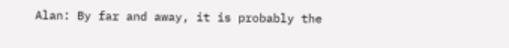Alan: By far and away, it is probably the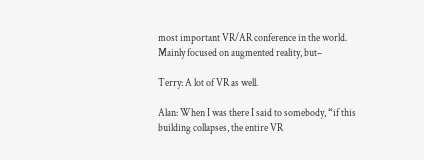most important VR/AR conference in the world. Mainly focused on augmented reality, but–

Terry: A lot of VR as well.

Alan: When I was there I said to somebody, “if this building collapses, the entire VR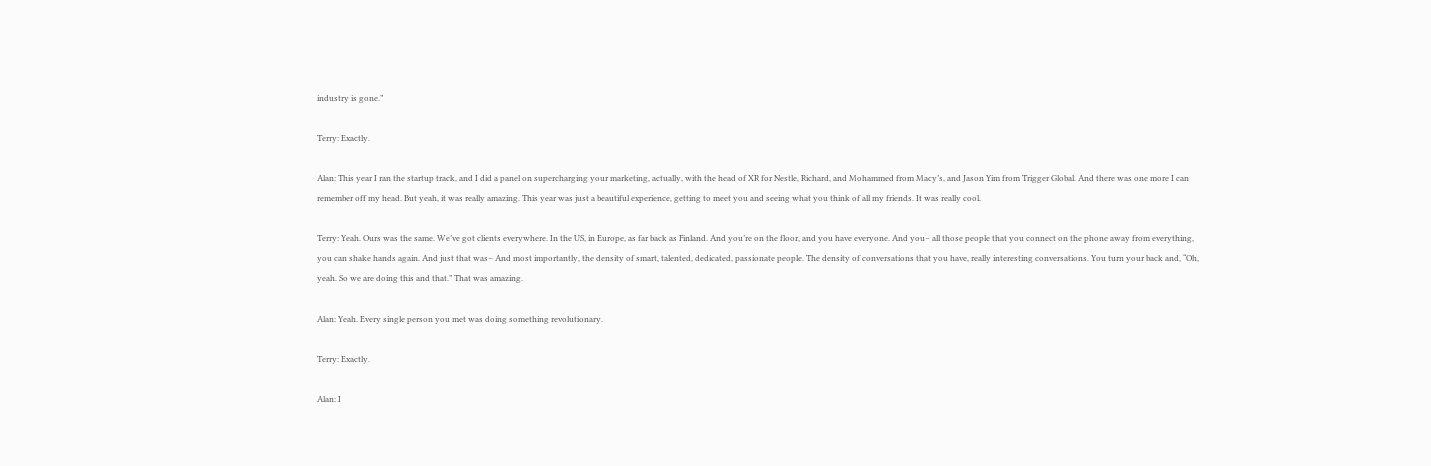industry is gone.”

Terry: Exactly.

Alan: This year I ran the startup track, and I did a panel on supercharging your marketing, actually, with the head of XR for Nestle, Richard, and Mohammed from Macy’s, and Jason Yim from Trigger Global. And there was one more I can remember off my head. But yeah, it was really amazing. This year was just a beautiful experience, getting to meet you and seeing what you think of all my friends. It was really cool.

Terry: Yeah. Ours was the same. We’ve got clients everywhere. In the US, in Europe, as far back as Finland. And you’re on the floor, and you have everyone. And you– all those people that you connect on the phone away from everything, you can shake hands again. And just that was– And most importantly, the density of smart, talented, dedicated, passionate people. The density of conversations that you have, really interesting conversations. You turn your back and, “Oh, yeah. So we are doing this and that.” That was amazing.

Alan: Yeah. Every single person you met was doing something revolutionary.

Terry: Exactly.

Alan: I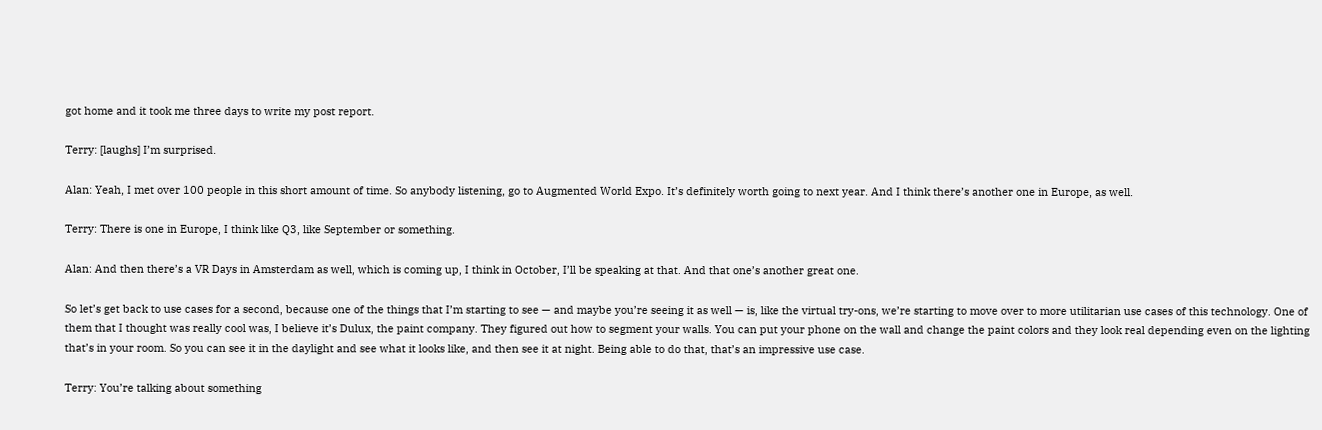got home and it took me three days to write my post report.

Terry: [laughs] I’m surprised.

Alan: Yeah, I met over 100 people in this short amount of time. So anybody listening, go to Augmented World Expo. It’s definitely worth going to next year. And I think there’s another one in Europe, as well.

Terry: There is one in Europe, I think like Q3, like September or something.

Alan: And then there’s a VR Days in Amsterdam as well, which is coming up, I think in October, I’ll be speaking at that. And that one’s another great one.

So let’s get back to use cases for a second, because one of the things that I’m starting to see — and maybe you’re seeing it as well — is, like the virtual try-ons, we’re starting to move over to more utilitarian use cases of this technology. One of them that I thought was really cool was, I believe it’s Dulux, the paint company. They figured out how to segment your walls. You can put your phone on the wall and change the paint colors and they look real depending even on the lighting that’s in your room. So you can see it in the daylight and see what it looks like, and then see it at night. Being able to do that, that’s an impressive use case.

Terry: You’re talking about something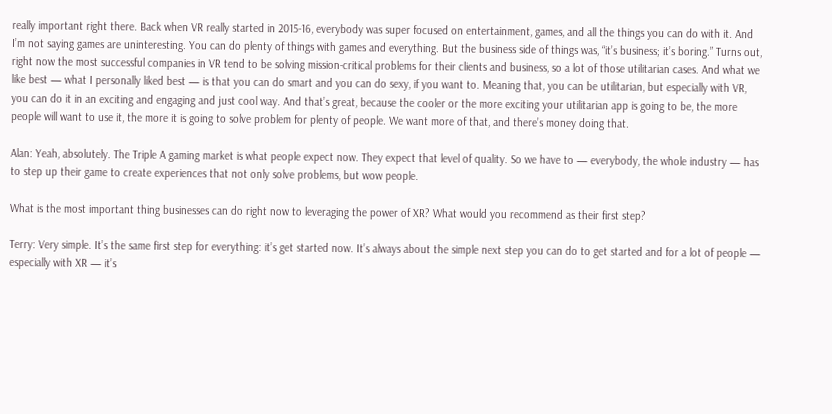really important right there. Back when VR really started in 2015-16, everybody was super focused on entertainment, games, and all the things you can do with it. And I’m not saying games are uninteresting. You can do plenty of things with games and everything. But the business side of things was, “it’s business; it’s boring.” Turns out, right now the most successful companies in VR tend to be solving mission-critical problems for their clients and business, so a lot of those utilitarian cases. And what we like best — what I personally liked best — is that you can do smart and you can do sexy, if you want to. Meaning that, you can be utilitarian, but especially with VR, you can do it in an exciting and engaging and just cool way. And that’s great, because the cooler or the more exciting your utilitarian app is going to be, the more people will want to use it, the more it is going to solve problem for plenty of people. We want more of that, and there’s money doing that.

Alan: Yeah, absolutely. The Triple A gaming market is what people expect now. They expect that level of quality. So we have to — everybody, the whole industry — has to step up their game to create experiences that not only solve problems, but wow people.

What is the most important thing businesses can do right now to leveraging the power of XR? What would you recommend as their first step?

Terry: Very simple. It’s the same first step for everything: it’s get started now. It’s always about the simple next step you can do to get started and for a lot of people — especially with XR — it’s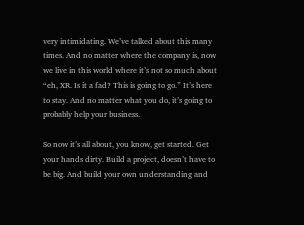very intimidating. We’ve talked about this many times. And no matter where the company is, now we live in this world where it’s not so much about “eh, XR. Is it a fad? This is going to go.” It’s here to stay. And no matter what you do, it’s going to probably help your business.

So now it’s all about, you know, get started. Get your hands dirty. Build a project, doesn’t have to be big. And build your own understanding and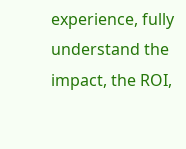experience, fully understand the impact, the ROI,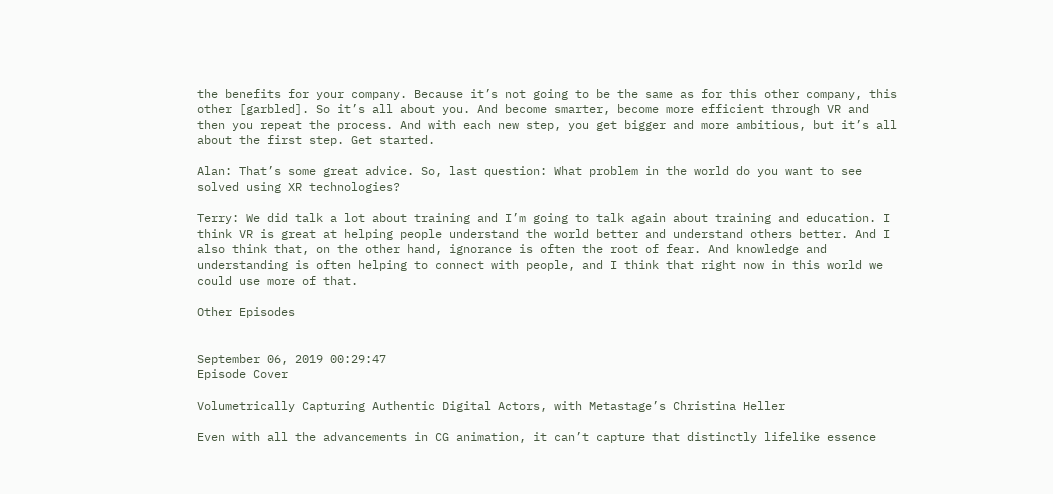the benefits for your company. Because it’s not going to be the same as for this other company, this other [garbled]. So it’s all about you. And become smarter, become more efficient through VR and then you repeat the process. And with each new step, you get bigger and more ambitious, but it’s all about the first step. Get started.

Alan: That’s some great advice. So, last question: What problem in the world do you want to see solved using XR technologies?

Terry: We did talk a lot about training and I’m going to talk again about training and education. I think VR is great at helping people understand the world better and understand others better. And I also think that, on the other hand, ignorance is often the root of fear. And knowledge and understanding is often helping to connect with people, and I think that right now in this world we could use more of that.

Other Episodes


September 06, 2019 00:29:47
Episode Cover

Volumetrically Capturing Authentic Digital Actors, with Metastage’s Christina Heller

Even with all the advancements in CG animation, it can’t capture that distinctly lifelike essence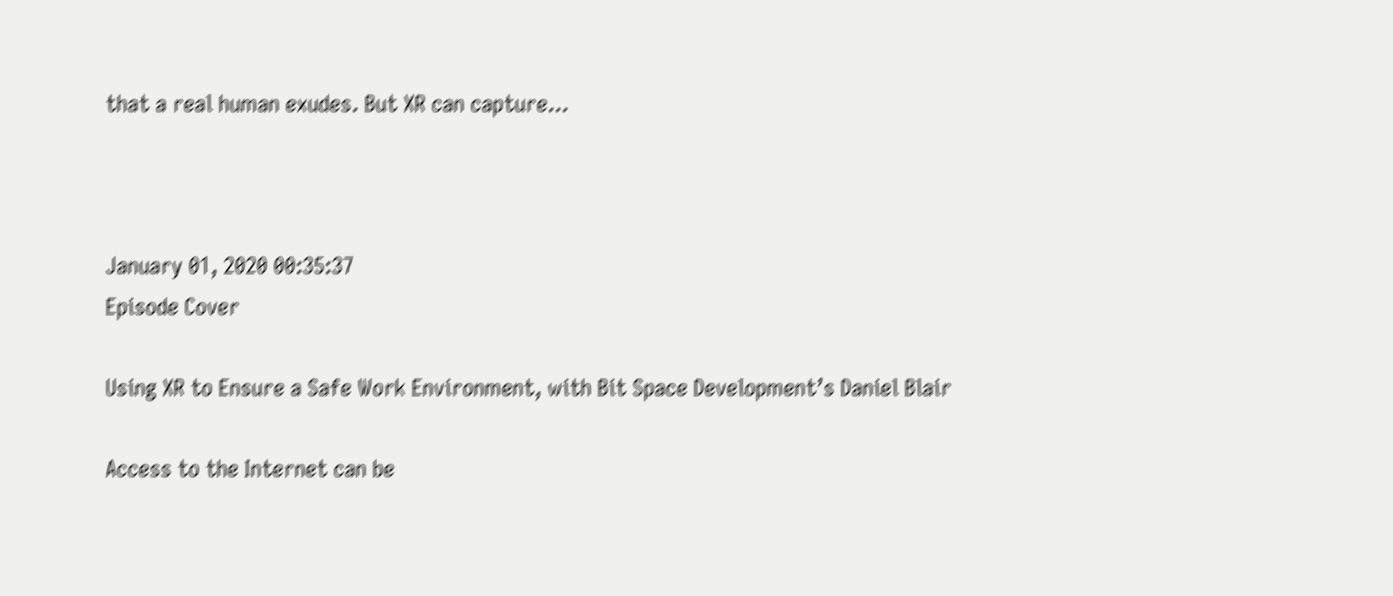that a real human exudes. But XR can capture...



January 01, 2020 00:35:37
Episode Cover

Using XR to Ensure a Safe Work Environment, with Bit Space Development’s Daniel Blair

Access to the Internet can be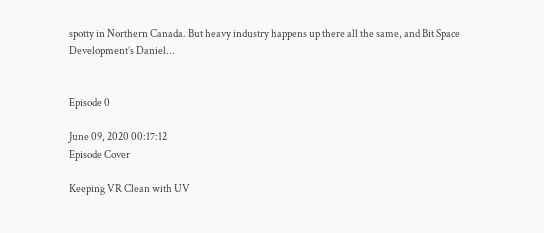spotty in Northern Canada. But heavy industry happens up there all the same, and Bit Space Development’s Daniel...


Episode 0

June 09, 2020 00:17:12
Episode Cover

Keeping VR Clean with UV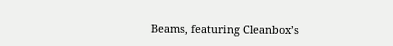Beams, featuring Cleanbox’s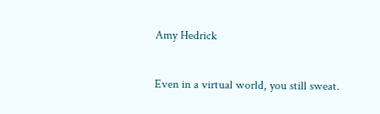Amy Hedrick

Even in a virtual world, you still sweat.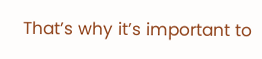That’s why it’s important to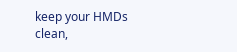keep your HMDs clean,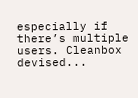especially if there’s multiple users. Cleanbox devised...